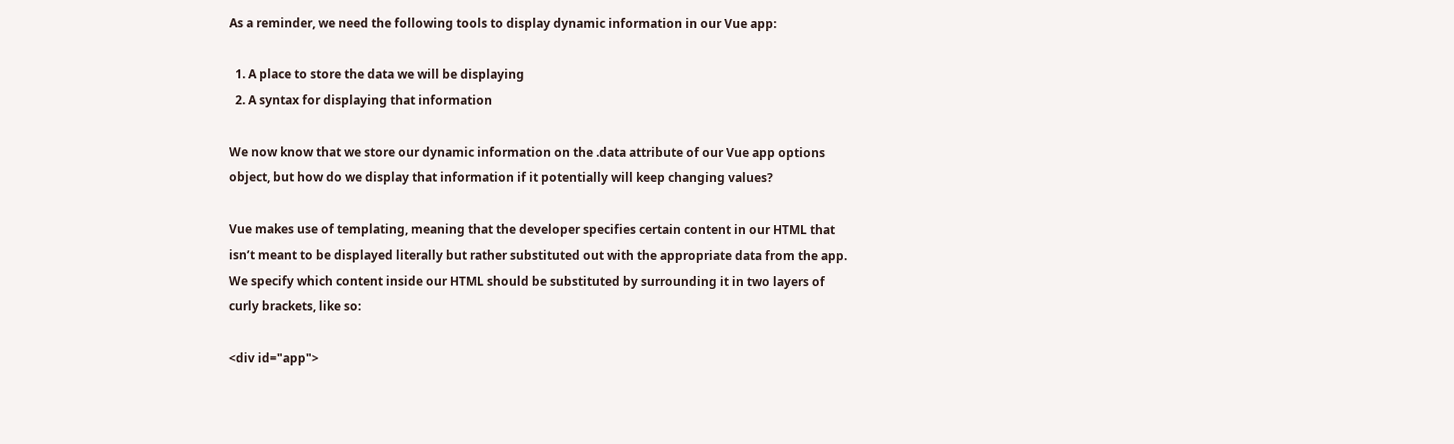As a reminder, we need the following tools to display dynamic information in our Vue app:

  1. A place to store the data we will be displaying
  2. A syntax for displaying that information

We now know that we store our dynamic information on the .data attribute of our Vue app options object, but how do we display that information if it potentially will keep changing values?

Vue makes use of templating, meaning that the developer specifies certain content in our HTML that isn’t meant to be displayed literally but rather substituted out with the appropriate data from the app. We specify which content inside our HTML should be substituted by surrounding it in two layers of curly brackets, like so:

<div id="app">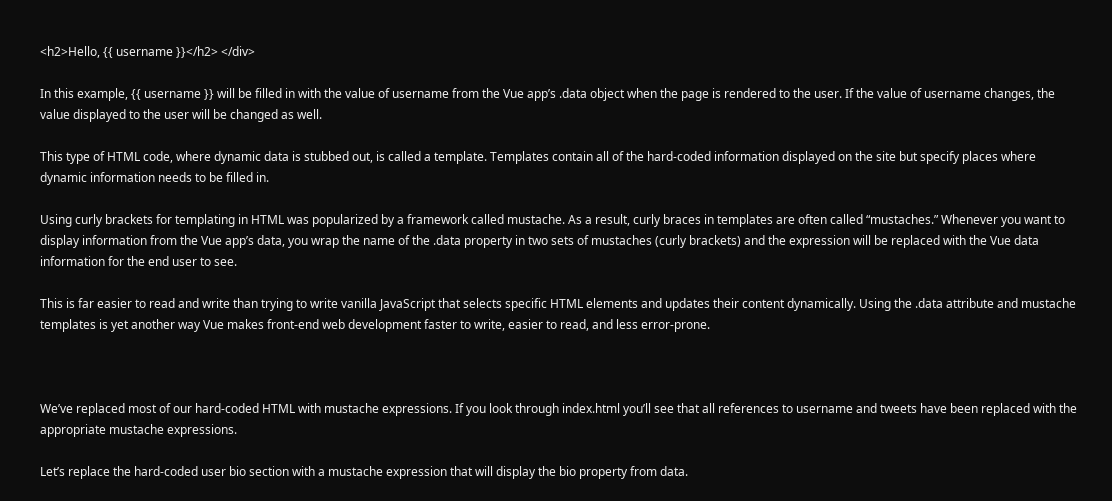<h2>Hello, {{ username }}</h2> </div>

In this example, {{ username }} will be filled in with the value of username from the Vue app’s .data object when the page is rendered to the user. If the value of username changes, the value displayed to the user will be changed as well.

This type of HTML code, where dynamic data is stubbed out, is called a template. Templates contain all of the hard-coded information displayed on the site but specify places where dynamic information needs to be filled in.

Using curly brackets for templating in HTML was popularized by a framework called mustache. As a result, curly braces in templates are often called “mustaches.” Whenever you want to display information from the Vue app’s data, you wrap the name of the .data property in two sets of mustaches (curly brackets) and the expression will be replaced with the Vue data information for the end user to see.

This is far easier to read and write than trying to write vanilla JavaScript that selects specific HTML elements and updates their content dynamically. Using the .data attribute and mustache templates is yet another way Vue makes front-end web development faster to write, easier to read, and less error-prone.



We’ve replaced most of our hard-coded HTML with mustache expressions. If you look through index.html you’ll see that all references to username and tweets have been replaced with the appropriate mustache expressions.

Let’s replace the hard-coded user bio section with a mustache expression that will display the bio property from data.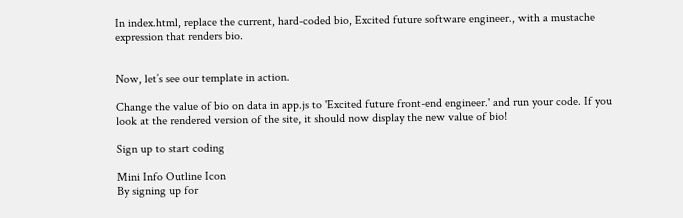In index.html, replace the current, hard-coded bio, Excited future software engineer., with a mustache expression that renders bio.


Now, let’s see our template in action.

Change the value of bio on data in app.js to 'Excited future front-end engineer.' and run your code. If you look at the rendered version of the site, it should now display the new value of bio!

Sign up to start coding

Mini Info Outline Icon
By signing up for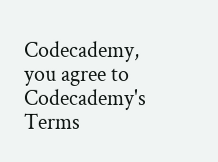Codecademy, you agree to Codecademy's Terms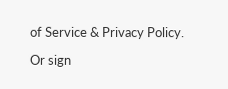of Service & Privacy Policy.

Or sign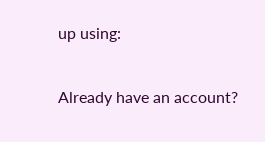up using:

Already have an account?